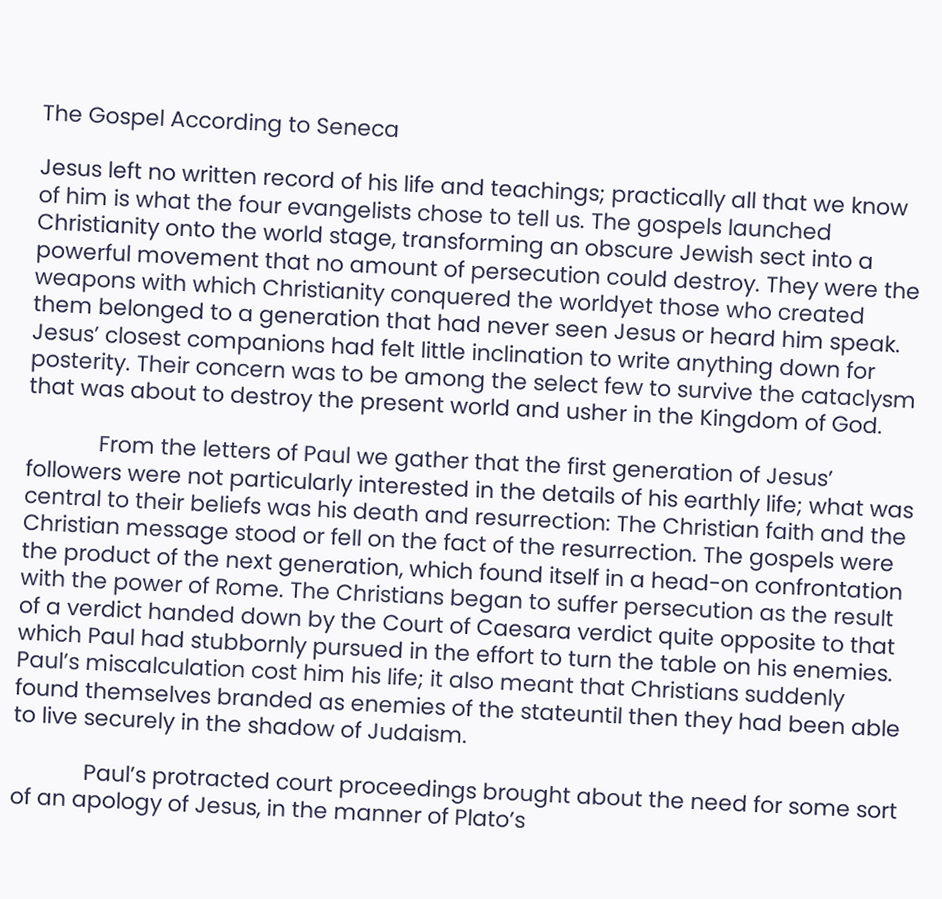The Gospel According to Seneca

Jesus left no written record of his life and teachings; practically all that we know of him is what the four evangelists chose to tell us. The gospels launched Christianity onto the world stage, transforming an obscure Jewish sect into a powerful movement that no amount of persecution could destroy. They were the weapons with which Christianity conquered the worldyet those who created them belonged to a generation that had never seen Jesus or heard him speak. Jesus’ closest companions had felt little inclination to write anything down for posterity. Their concern was to be among the select few to survive the cataclysm that was about to destroy the present world and usher in the Kingdom of God.

            From the letters of Paul we gather that the first generation of Jesus’ followers were not particularly interested in the details of his earthly life; what was central to their beliefs was his death and resurrection: The Christian faith and the Christian message stood or fell on the fact of the resurrection. The gospels were the product of the next generation, which found itself in a head-on confrontation with the power of Rome. The Christians began to suffer persecution as the result of a verdict handed down by the Court of Caesara verdict quite opposite to that which Paul had stubbornly pursued in the effort to turn the table on his enemies. Paul’s miscalculation cost him his life; it also meant that Christians suddenly found themselves branded as enemies of the stateuntil then they had been able to live securely in the shadow of Judaism.

            Paul’s protracted court proceedings brought about the need for some sort of an apology of Jesus, in the manner of Plato’s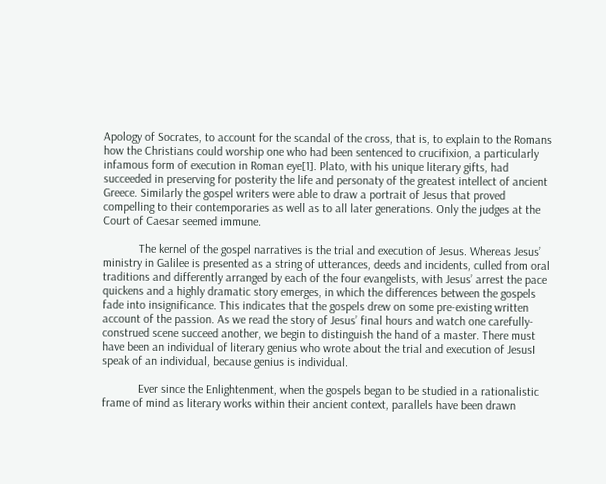Apology of Socrates, to account for the scandal of the cross, that is, to explain to the Romans how the Christians could worship one who had been sentenced to crucifixion, a particularly infamous form of execution in Roman eye[1]. Plato, with his unique literary gifts, had succeeded in preserving for posterity the life and personaty of the greatest intellect of ancient Greece. Similarly the gospel writers were able to draw a portrait of Jesus that proved compelling to their contemporaries as well as to all later generations. Only the judges at the Court of Caesar seemed immune.

            The kernel of the gospel narratives is the trial and execution of Jesus. Whereas Jesus’ ministry in Galilee is presented as a string of utterances, deeds and incidents, culled from oral traditions and differently arranged by each of the four evangelists, with Jesus’ arrest the pace quickens and a highly dramatic story emerges, in which the differences between the gospels fade into insignificance. This indicates that the gospels drew on some pre-existing written account of the passion. As we read the story of Jesus’ final hours and watch one carefully-construed scene succeed another, we begin to distinguish the hand of a master. There must have been an individual of literary genius who wrote about the trial and execution of JesusI speak of an individual, because genius is individual.

            Ever since the Enlightenment, when the gospels began to be studied in a rationalistic frame of mind as literary works within their ancient context, parallels have been drawn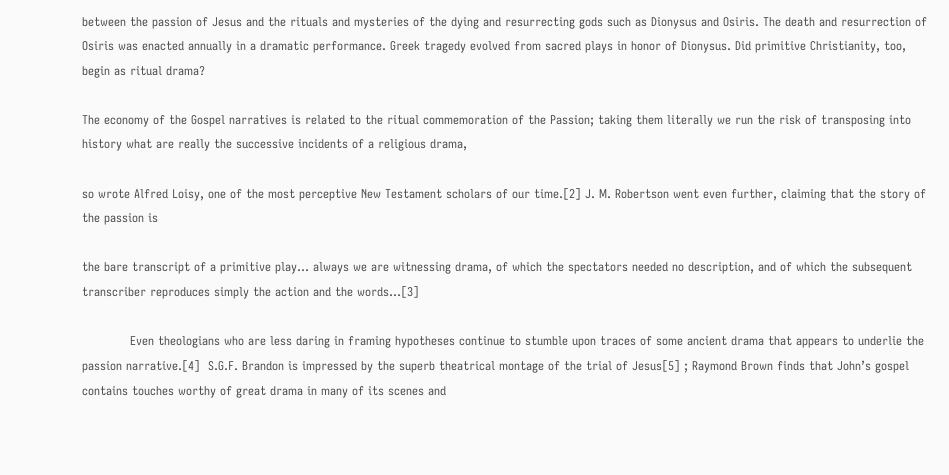between the passion of Jesus and the rituals and mysteries of the dying and resurrecting gods such as Dionysus and Osiris. The death and resurrection of Osiris was enacted annually in a dramatic performance. Greek tragedy evolved from sacred plays in honor of Dionysus. Did primitive Christianity, too, begin as ritual drama?

The economy of the Gospel narratives is related to the ritual commemoration of the Passion; taking them literally we run the risk of transposing into history what are really the successive incidents of a religious drama,

so wrote Alfred Loisy, one of the most perceptive New Testament scholars of our time.[2] J. M. Robertson went even further, claiming that the story of the passion is

the bare transcript of a primitive play... always we are witnessing drama, of which the spectators needed no description, and of which the subsequent transcriber reproduces simply the action and the words...[3]

            Even theologians who are less daring in framing hypotheses continue to stumble upon traces of some ancient drama that appears to underlie the passion narrative.[4]  S.G.F. Brandon is impressed by the superb theatrical montage of the trial of Jesus[5] ; Raymond Brown finds that John’s gospel contains touches worthy of great drama in many of its scenes and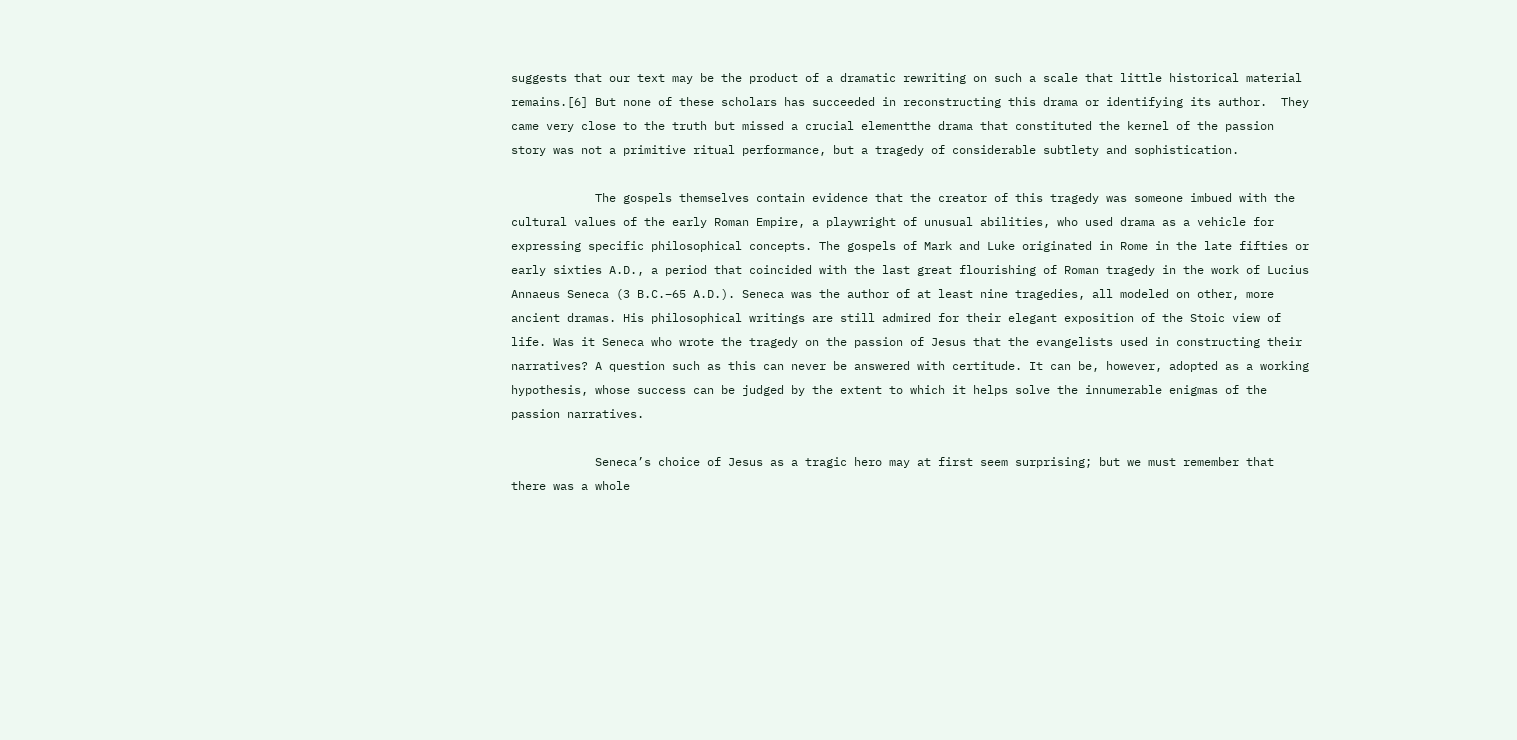suggests that our text may be the product of a dramatic rewriting on such a scale that little historical material remains.[6] But none of these scholars has succeeded in reconstructing this drama or identifying its author.  They came very close to the truth but missed a crucial elementthe drama that constituted the kernel of the passion story was not a primitive ritual performance, but a tragedy of considerable subtlety and sophistication.

            The gospels themselves contain evidence that the creator of this tragedy was someone imbued with the cultural values of the early Roman Empire, a playwright of unusual abilities, who used drama as a vehicle for expressing specific philosophical concepts. The gospels of Mark and Luke originated in Rome in the late fifties or early sixties A.D., a period that coincided with the last great flourishing of Roman tragedy in the work of Lucius Annaeus Seneca (3 B.C.–65 A.D.). Seneca was the author of at least nine tragedies, all modeled on other, more ancient dramas. His philosophical writings are still admired for their elegant exposition of the Stoic view of life. Was it Seneca who wrote the tragedy on the passion of Jesus that the evangelists used in constructing their narratives? A question such as this can never be answered with certitude. It can be, however, adopted as a working hypothesis, whose success can be judged by the extent to which it helps solve the innumerable enigmas of the passion narratives.

            Seneca’s choice of Jesus as a tragic hero may at first seem surprising; but we must remember that there was a whole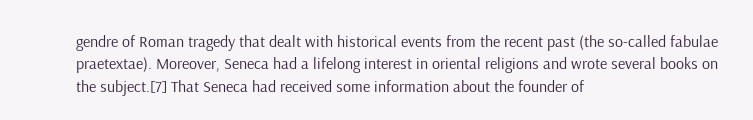gendre of Roman tragedy that dealt with historical events from the recent past (the so-called fabulae praetextae). Moreover, Seneca had a lifelong interest in oriental religions and wrote several books on the subject.[7] That Seneca had received some information about the founder of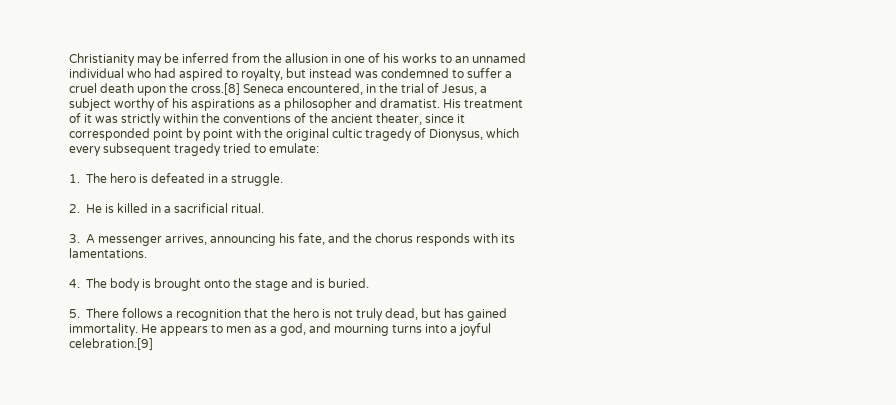Christianity may be inferred from the allusion in one of his works to an unnamed individual who had aspired to royalty, but instead was condemned to suffer a cruel death upon the cross.[8] Seneca encountered, in the trial of Jesus, a subject worthy of his aspirations as a philosopher and dramatist. His treatment of it was strictly within the conventions of the ancient theater, since it corresponded point by point with the original cultic tragedy of Dionysus, which every subsequent tragedy tried to emulate:

1.  The hero is defeated in a struggle.

2.  He is killed in a sacrificial ritual.

3.  A messenger arrives, announcing his fate, and the chorus responds with its lamentations.

4.  The body is brought onto the stage and is buried.

5.  There follows a recognition that the hero is not truly dead, but has gained immortality. He appears to men as a god, and mourning turns into a joyful celebration.[9]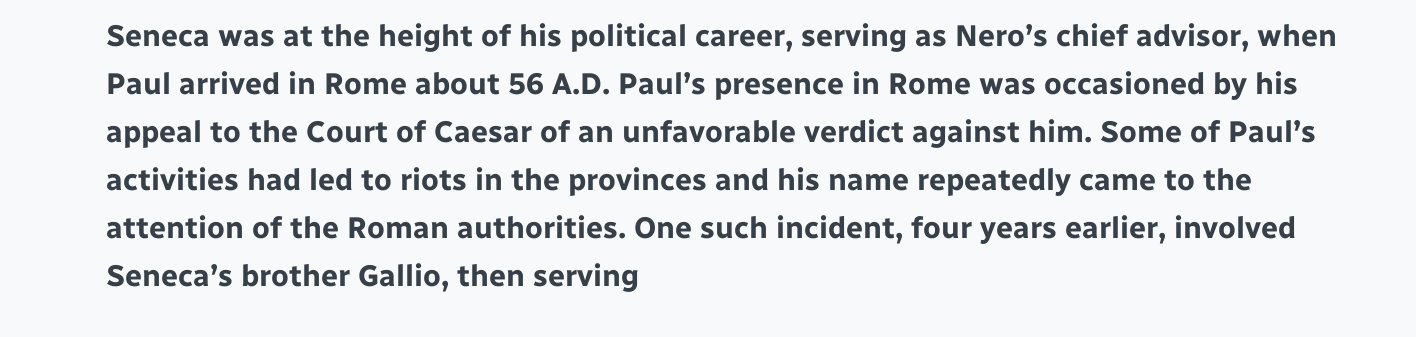Seneca was at the height of his political career, serving as Nero’s chief advisor, when Paul arrived in Rome about 56 A.D. Paul’s presence in Rome was occasioned by his appeal to the Court of Caesar of an unfavorable verdict against him. Some of Paul’s activities had led to riots in the provinces and his name repeatedly came to the attention of the Roman authorities. One such incident, four years earlier, involved Seneca’s brother Gallio, then serving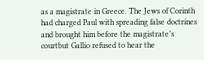as a magistrate in Greece. The Jews of Corinth had charged Paul with spreading false doctrines and brought him before the magistrate’s courtbut Gallio refused to hear the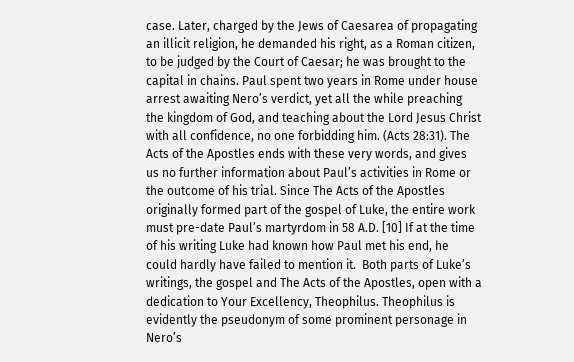case. Later, charged by the Jews of Caesarea of propagating an illicit religion, he demanded his right, as a Roman citizen, to be judged by the Court of Caesar; he was brought to the capital in chains. Paul spent two years in Rome under house arrest awaiting Nero’s verdict, yet all the while preaching the kingdom of God, and teaching about the Lord Jesus Christ with all confidence, no one forbidding him. (Acts 28:31). The Acts of the Apostles ends with these very words, and gives us no further information about Paul’s activities in Rome or the outcome of his trial. Since The Acts of the Apostles originally formed part of the gospel of Luke, the entire work must pre-date Paul’s martyrdom in 58 A.D. [10] If at the time of his writing Luke had known how Paul met his end, he could hardly have failed to mention it.  Both parts of Luke’s writings, the gospel and The Acts of the Apostles, open with a dedication to Your Excellency, Theophilus. Theophilus is evidently the pseudonym of some prominent personage in Nero’s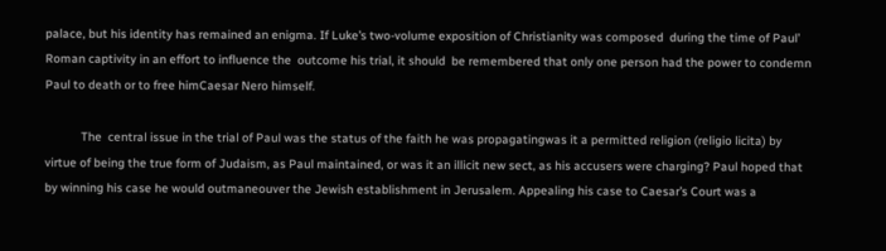palace, but his identity has remained an enigma. If Luke’s two-volume exposition of Christianity was composed  during the time of Paul’ Roman captivity in an effort to influence the  outcome his trial, it should  be remembered that only one person had the power to condemn Paul to death or to free himCaesar Nero himself.

            The  central issue in the trial of Paul was the status of the faith he was propagatingwas it a permitted religion (religio licita) by virtue of being the true form of Judaism, as Paul maintained, or was it an illicit new sect, as his accusers were charging? Paul hoped that by winning his case he would outmaneouver the Jewish establishment in Jerusalem. Appealing his case to Caesar’s Court was a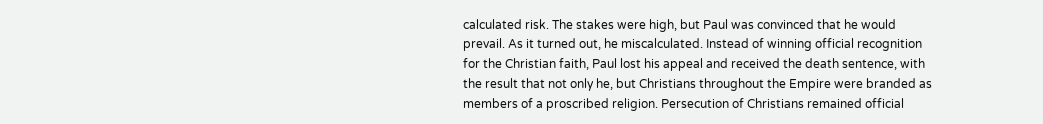calculated risk. The stakes were high, but Paul was convinced that he would prevail. As it turned out, he miscalculated. Instead of winning official recognition for the Christian faith, Paul lost his appeal and received the death sentence, with the result that not only he, but Christians throughout the Empire were branded as members of a proscribed religion. Persecution of Christians remained official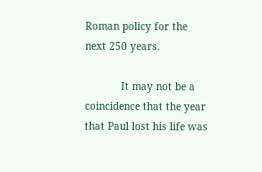Roman policy for the next 250 years.

            It may not be a coincidence that the year that Paul lost his life was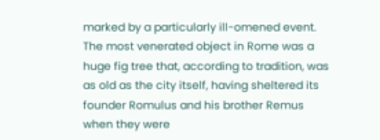marked by a particularly ill-omened event. The most venerated object in Rome was a huge fig tree that, according to tradition, was as old as the city itself, having sheltered its founder Romulus and his brother Remus when they were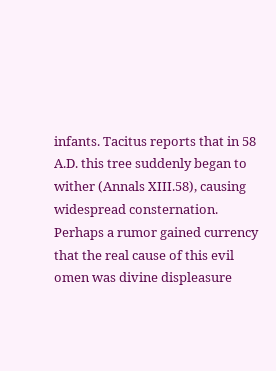infants. Tacitus reports that in 58 A.D. this tree suddenly began to wither (Annals XIII.58), causing widespread consternation. Perhaps a rumor gained currency that the real cause of this evil omen was divine displeasure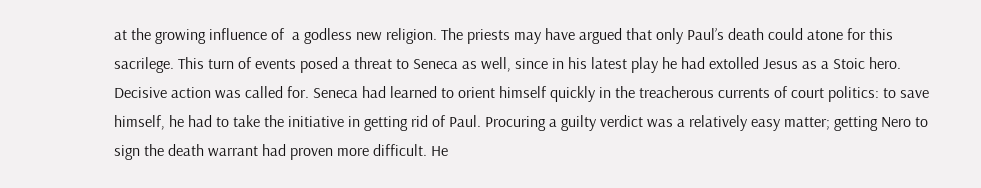at the growing influence of  a godless new religion. The priests may have argued that only Paul’s death could atone for this sacrilege. This turn of events posed a threat to Seneca as well, since in his latest play he had extolled Jesus as a Stoic hero. Decisive action was called for. Seneca had learned to orient himself quickly in the treacherous currents of court politics: to save himself, he had to take the initiative in getting rid of Paul. Procuring a guilty verdict was a relatively easy matter; getting Nero to sign the death warrant had proven more difficult. He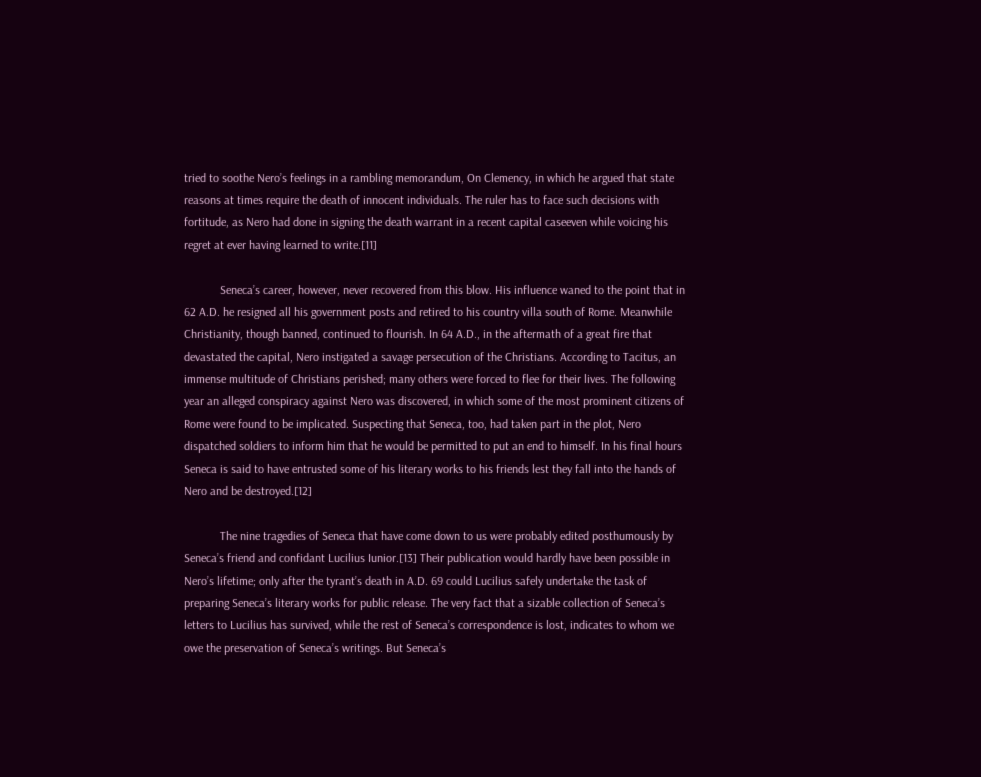tried to soothe Nero’s feelings in a rambling memorandum, On Clemency, in which he argued that state reasons at times require the death of innocent individuals. The ruler has to face such decisions with fortitude, as Nero had done in signing the death warrant in a recent capital caseeven while voicing his regret at ever having learned to write.[11]

            Seneca’s career, however, never recovered from this blow. His influence waned to the point that in 62 A.D. he resigned all his government posts and retired to his country villa south of Rome. Meanwhile Christianity, though banned, continued to flourish. In 64 A.D., in the aftermath of a great fire that devastated the capital, Nero instigated a savage persecution of the Christians. According to Tacitus, an immense multitude of Christians perished; many others were forced to flee for their lives. The following year an alleged conspiracy against Nero was discovered, in which some of the most prominent citizens of Rome were found to be implicated. Suspecting that Seneca, too, had taken part in the plot, Nero dispatched soldiers to inform him that he would be permitted to put an end to himself. In his final hours Seneca is said to have entrusted some of his literary works to his friends lest they fall into the hands of Nero and be destroyed.[12]

            The nine tragedies of Seneca that have come down to us were probably edited posthumously by Seneca’s friend and confidant Lucilius Iunior.[13] Their publication would hardly have been possible in Nero’s lifetime; only after the tyrant’s death in A.D. 69 could Lucilius safely undertake the task of preparing Seneca’s literary works for public release. The very fact that a sizable collection of Seneca’s letters to Lucilius has survived, while the rest of Seneca’s correspondence is lost, indicates to whom we owe the preservation of Seneca’s writings. But Seneca’s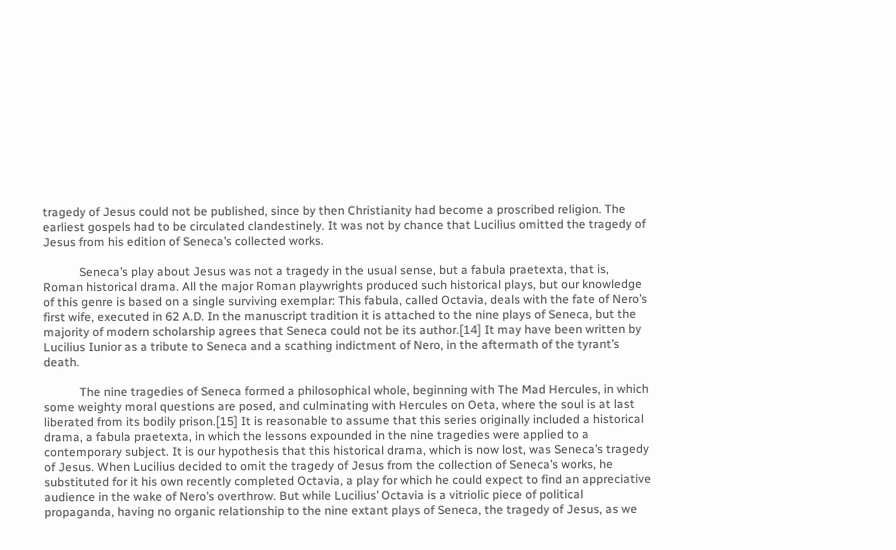tragedy of Jesus could not be published, since by then Christianity had become a proscribed religion. The earliest gospels had to be circulated clandestinely. It was not by chance that Lucilius omitted the tragedy of Jesus from his edition of Seneca’s collected works.

            Seneca’s play about Jesus was not a tragedy in the usual sense, but a fabula praetexta, that is, Roman historical drama. All the major Roman playwrights produced such historical plays, but our knowledge of this genre is based on a single surviving exemplar: This fabula, called Octavia, deals with the fate of Nero’s first wife, executed in 62 A.D. In the manuscript tradition it is attached to the nine plays of Seneca, but the majority of modern scholarship agrees that Seneca could not be its author.[14] It may have been written by Lucilius Iunior as a tribute to Seneca and a scathing indictment of Nero, in the aftermath of the tyrant’s death.

            The nine tragedies of Seneca formed a philosophical whole, beginning with The Mad Hercules, in which some weighty moral questions are posed, and culminating with Hercules on Oeta, where the soul is at last liberated from its bodily prison.[15] It is reasonable to assume that this series originally included a historical drama, a fabula praetexta, in which the lessons expounded in the nine tragedies were applied to a contemporary subject. It is our hypothesis that this historical drama, which is now lost, was Seneca’s tragedy of Jesus. When Lucilius decided to omit the tragedy of Jesus from the collection of Seneca’s works, he substituted for it his own recently completed Octavia, a play for which he could expect to find an appreciative audience in the wake of Nero’s overthrow. But while Lucilius’ Octavia is a vitriolic piece of political propaganda, having no organic relationship to the nine extant plays of Seneca, the tragedy of Jesus, as we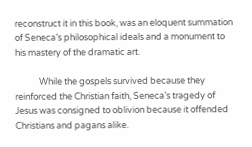reconstruct it in this book, was an eloquent summation of Seneca’s philosophical ideals and a monument to his mastery of the dramatic art.

            While the gospels survived because they reinforced the Christian faith, Seneca’s tragedy of Jesus was consigned to oblivion because it offended Christians and pagans alike.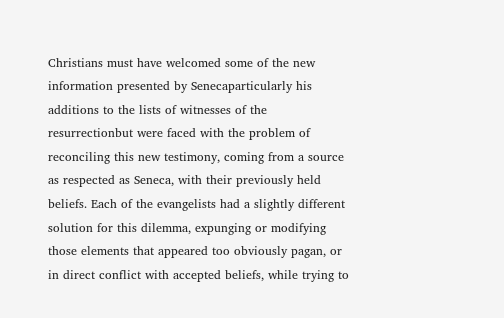Christians must have welcomed some of the new information presented by Senecaparticularly his additions to the lists of witnesses of the resurrectionbut were faced with the problem of reconciling this new testimony, coming from a source as respected as Seneca, with their previously held beliefs. Each of the evangelists had a slightly different solution for this dilemma, expunging or modifying those elements that appeared too obviously pagan, or in direct conflict with accepted beliefs, while trying to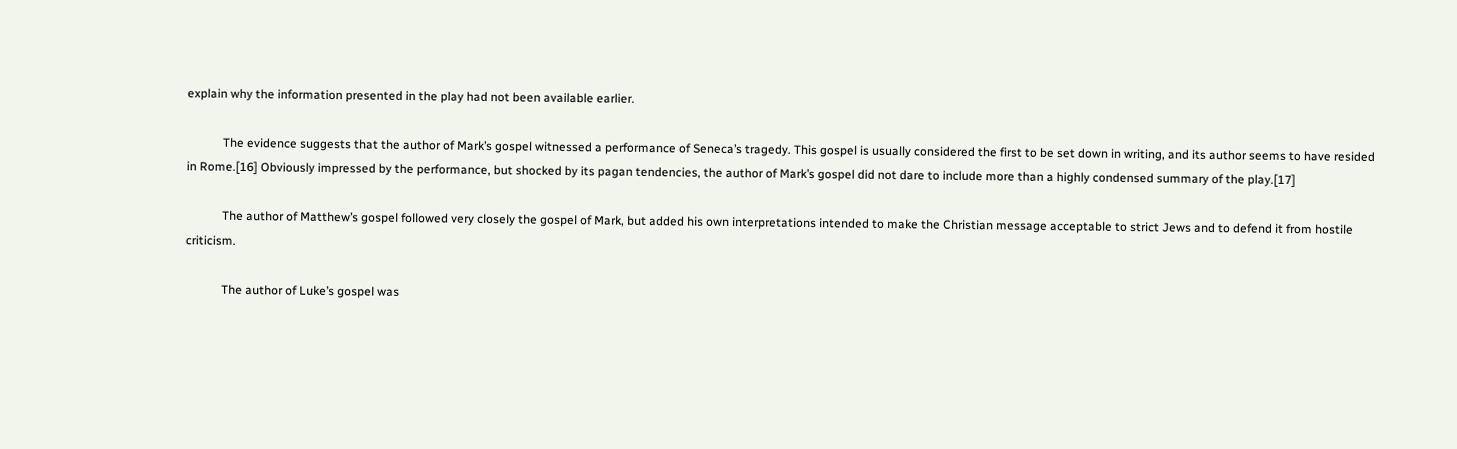explain why the information presented in the play had not been available earlier.

            The evidence suggests that the author of Mark’s gospel witnessed a performance of Seneca’s tragedy. This gospel is usually considered the first to be set down in writing, and its author seems to have resided in Rome.[16] Obviously impressed by the performance, but shocked by its pagan tendencies, the author of Mark’s gospel did not dare to include more than a highly condensed summary of the play.[17]

            The author of Matthew’s gospel followed very closely the gospel of Mark, but added his own interpretations intended to make the Christian message acceptable to strict Jews and to defend it from hostile criticism.

            The author of Luke’s gospel was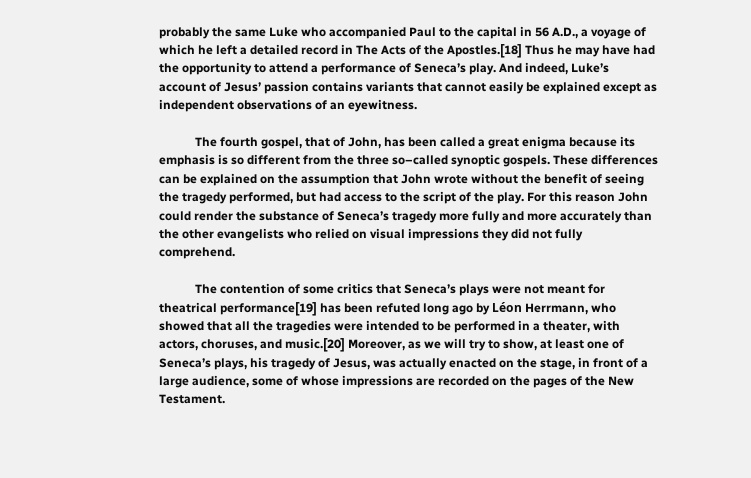probably the same Luke who accompanied Paul to the capital in 56 A.D., a voyage of which he left a detailed record in The Acts of the Apostles.[18] Thus he may have had the opportunity to attend a performance of Seneca’s play. And indeed, Luke’s account of Jesus’ passion contains variants that cannot easily be explained except as independent observations of an eyewitness.

            The fourth gospel, that of John, has been called a great enigma because its emphasis is so different from the three so–called synoptic gospels. These differences can be explained on the assumption that John wrote without the benefit of seeing the tragedy performed, but had access to the script of the play. For this reason John could render the substance of Seneca’s tragedy more fully and more accurately than the other evangelists who relied on visual impressions they did not fully comprehend.

            The contention of some critics that Seneca’s plays were not meant for theatrical performance[19] has been refuted long ago by Léon Herrmann, who showed that all the tragedies were intended to be performed in a theater, with actors, choruses, and music.[20] Moreover, as we will try to show, at least one of Seneca’s plays, his tragedy of Jesus, was actually enacted on the stage, in front of a large audience, some of whose impressions are recorded on the pages of the New Testament.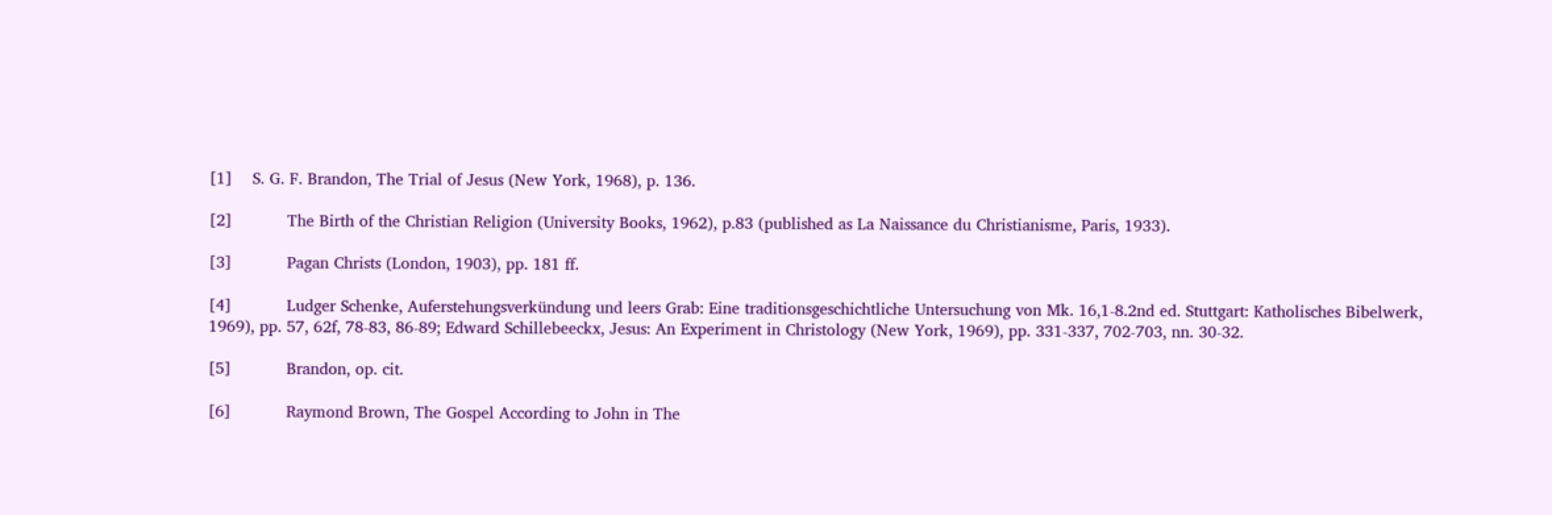[1]    S. G. F. Brandon, The Trial of Jesus (New York, 1968), p. 136.

[2]           The Birth of the Christian Religion (University Books, 1962), p.83 (published as La Naissance du Christianisme, Paris, 1933).

[3]           Pagan Christs (London, 1903), pp. 181 ff.

[4]           Ludger Schenke, Auferstehungsverkündung und leers Grab: Eine traditionsgeschichtliche Untersuchung von Mk. 16,1-8.2nd ed. Stuttgart: Katholisches Bibelwerk, 1969), pp. 57, 62f, 78-83, 86-89; Edward Schillebeeckx, Jesus: An Experiment in Christology (New York, 1969), pp. 331-337, 702-703, nn. 30-32.

[5]           Brandon, op. cit.

[6]           Raymond Brown, The Gospel According to John in The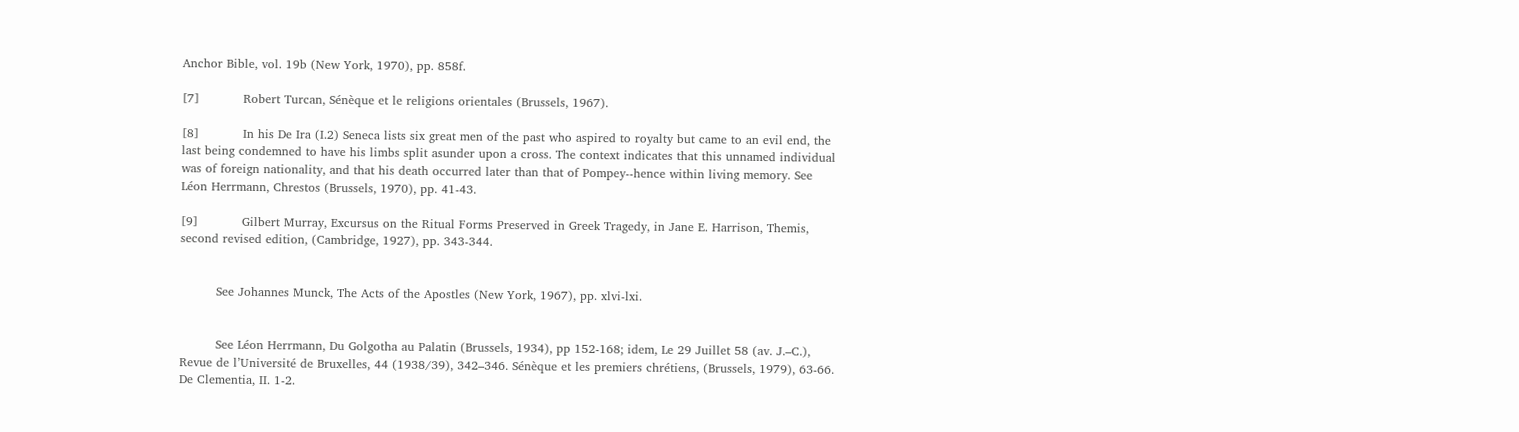Anchor Bible, vol. 19b (New York, 1970), pp. 858f.

[7]           Robert Turcan, Sénèque et le religions orientales (Brussels, 1967).

[8]           In his De Ira (I.2) Seneca lists six great men of the past who aspired to royalty but came to an evil end, the last being condemned to have his limbs split asunder upon a cross. The context indicates that this unnamed individual was of foreign nationality, and that his death occurred later than that of Pompey--hence within living memory. See Léon Herrmann, Chrestos (Brussels, 1970), pp. 41-43.

[9]           Gilbert Murray, Excursus on the Ritual Forms Preserved in Greek Tragedy, in Jane E. Harrison, Themis, second revised edition, (Cambridge, 1927), pp. 343-344.


         See Johannes Munck, The Acts of the Apostles (New York, 1967), pp. xlvi-lxi.


         See Léon Herrmann, Du Golgotha au Palatin (Brussels, 1934), pp 152-168; idem, Le 29 Juillet 58 (av. J.–C.), Revue de l’Université de Bruxelles, 44 (1938/39), 342–346. Sénèque et les premiers chrétiens, (Brussels, 1979), 63-66. De Clementia, II. 1-2.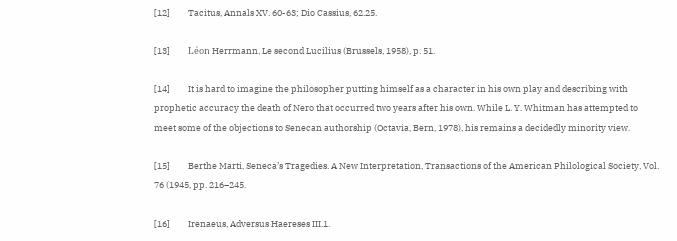[12]         Tacitus, Annals XV. 60-63; Dio Cassius, 62.25.

[13]         Léon Herrmann, Le second Lucilius (Brussels, 1958), p. 51.

[14]         It is hard to imagine the philosopher putting himself as a character in his own play and describing with prophetic accuracy the death of Nero that occurred two years after his own. While L. Y. Whitman has attempted to meet some of the objections to Senecan authorship (Octavia, Bern, 1978), his remains a decidedly minority view.

[15]         Berthe Marti, Seneca’s Tragedies. A New Interpretation, Transactions of the American Philological Society, Vol. 76 (1945, pp. 216–245.

[16]         Irenaeus, Adversus Haereses III.1.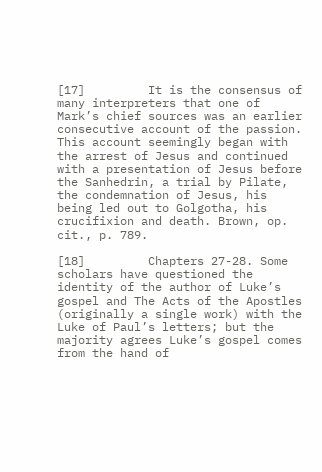[17]         It is the consensus of many interpreters that one of Mark’s chief sources was an earlier consecutive account of the passion. This account seemingly began with the arrest of Jesus and continued with a presentation of Jesus before the Sanhedrin, a trial by Pilate, the condemnation of Jesus, his being led out to Golgotha, his crucifixion and death. Brown, op. cit., p. 789.

[18]         Chapters 27-28. Some scholars have questioned the identity of the author of Luke’s gospel and The Acts of the Apostles (originally a single work) with the Luke of Paul’s letters; but the majority agrees Luke’s gospel comes from the hand of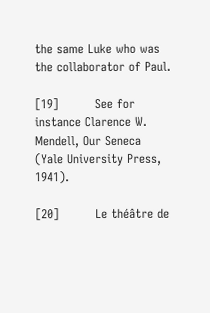the same Luke who was the collaborator of Paul.

[19]         See for instance Clarence W. Mendell, Our Seneca (Yale University Press, 1941).

[20]         Le théâtre de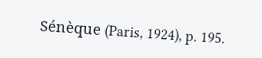Sénèque (Paris, 1924), p. 195.